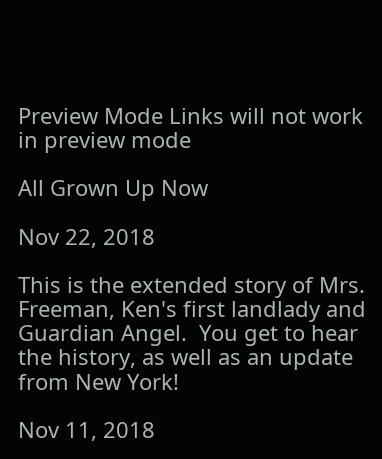Preview Mode Links will not work in preview mode

All Grown Up Now

Nov 22, 2018

This is the extended story of Mrs. Freeman, Ken's first landlady and Guardian Angel.  You get to hear the history, as well as an update from New York!

Nov 11, 2018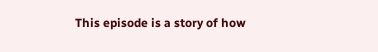This episode is a story of how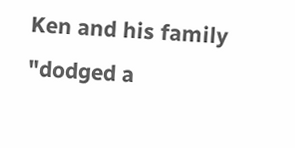Ken and his family "dodged a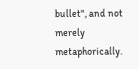bullet", and not merely metaphorically.